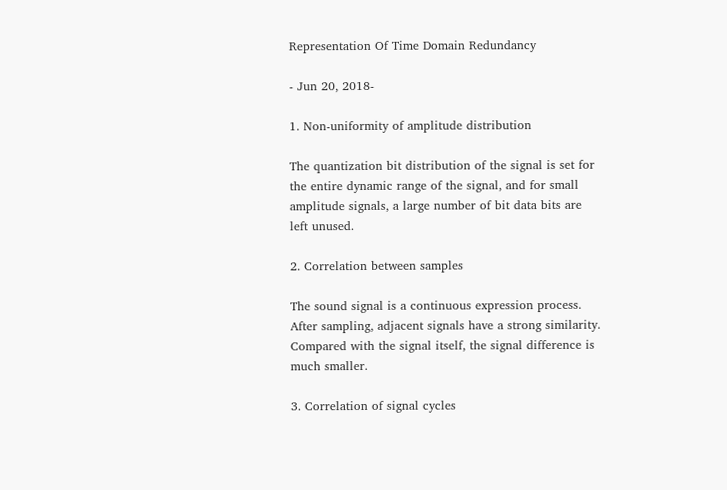Representation Of Time Domain Redundancy

- Jun 20, 2018-

1. Non-uniformity of amplitude distribution

The quantization bit distribution of the signal is set for the entire dynamic range of the signal, and for small amplitude signals, a large number of bit data bits are left unused.

2. Correlation between samples

The sound signal is a continuous expression process. After sampling, adjacent signals have a strong similarity. Compared with the signal itself, the signal difference is much smaller.

3. Correlation of signal cycles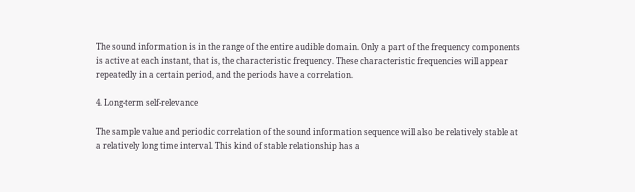The sound information is in the range of the entire audible domain. Only a part of the frequency components is active at each instant, that is, the characteristic frequency. These characteristic frequencies will appear repeatedly in a certain period, and the periods have a correlation.

4. Long-term self-relevance

The sample value and periodic correlation of the sound information sequence will also be relatively stable at a relatively long time interval. This kind of stable relationship has a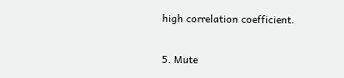high correlation coefficient.

5. Mute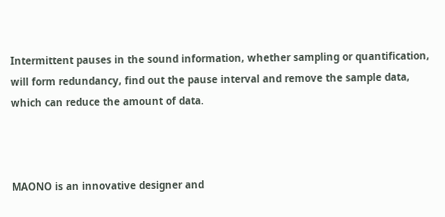Intermittent pauses in the sound information, whether sampling or quantification, will form redundancy, find out the pause interval and remove the sample data, which can reduce the amount of data.



MAONO is an innovative designer and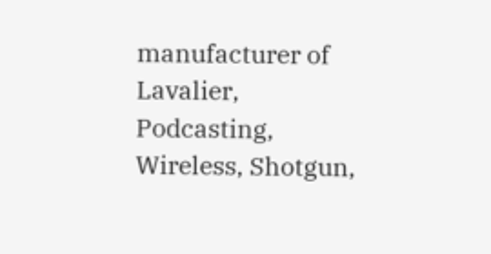manufacturer of Lavalier, Podcasting, Wireless, Shotgun,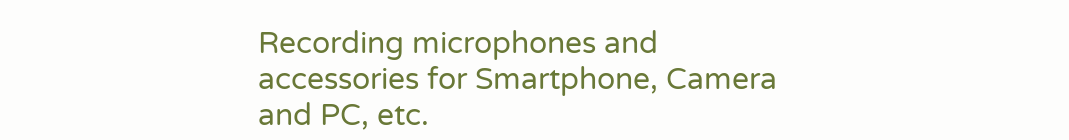Recording microphones and accessories for Smartphone, Camera and PC, etc.